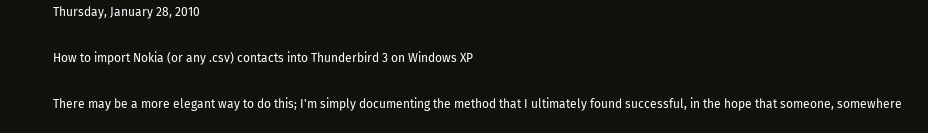Thursday, January 28, 2010

How to import Nokia (or any .csv) contacts into Thunderbird 3 on Windows XP

There may be a more elegant way to do this; I'm simply documenting the method that I ultimately found successful, in the hope that someone, somewhere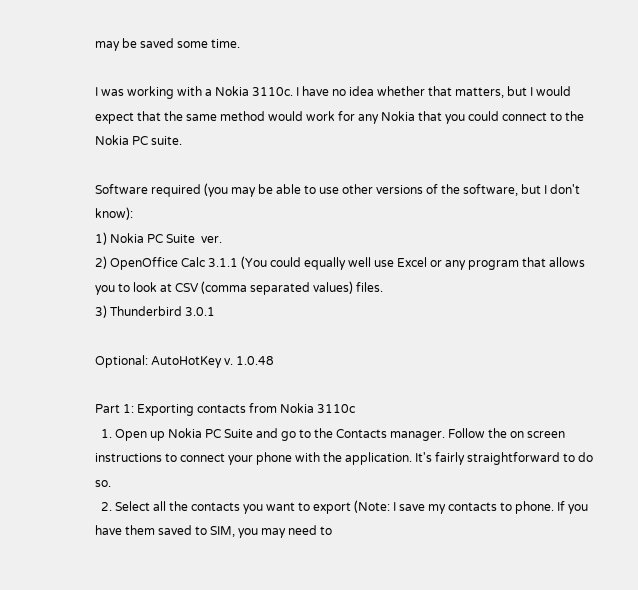may be saved some time.

I was working with a Nokia 3110c. I have no idea whether that matters, but I would expect that the same method would work for any Nokia that you could connect to the Nokia PC suite.

Software required (you may be able to use other versions of the software, but I don't know):
1) Nokia PC Suite  ver.
2) OpenOffice Calc 3.1.1 (You could equally well use Excel or any program that allows you to look at CSV (comma separated values) files.
3) Thunderbird 3.0.1

Optional: AutoHotKey v. 1.0.48

Part 1: Exporting contacts from Nokia 3110c
  1. Open up Nokia PC Suite and go to the Contacts manager. Follow the on screen instructions to connect your phone with the application. It's fairly straightforward to do so.
  2. Select all the contacts you want to export (Note: I save my contacts to phone. If you have them saved to SIM, you may need to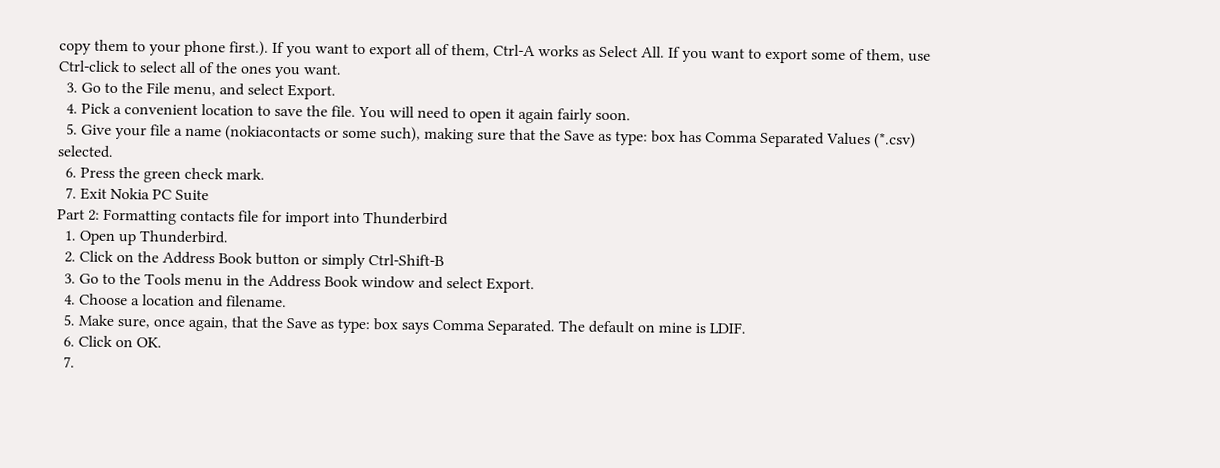copy them to your phone first.). If you want to export all of them, Ctrl-A works as Select All. If you want to export some of them, use Ctrl-click to select all of the ones you want.
  3. Go to the File menu, and select Export.
  4. Pick a convenient location to save the file. You will need to open it again fairly soon.
  5. Give your file a name (nokiacontacts or some such), making sure that the Save as type: box has Comma Separated Values (*.csv) selected.
  6. Press the green check mark.
  7. Exit Nokia PC Suite
Part 2: Formatting contacts file for import into Thunderbird
  1. Open up Thunderbird.
  2. Click on the Address Book button or simply Ctrl-Shift-B
  3. Go to the Tools menu in the Address Book window and select Export.
  4. Choose a location and filename.
  5. Make sure, once again, that the Save as type: box says Comma Separated. The default on mine is LDIF.
  6. Click on OK.
  7.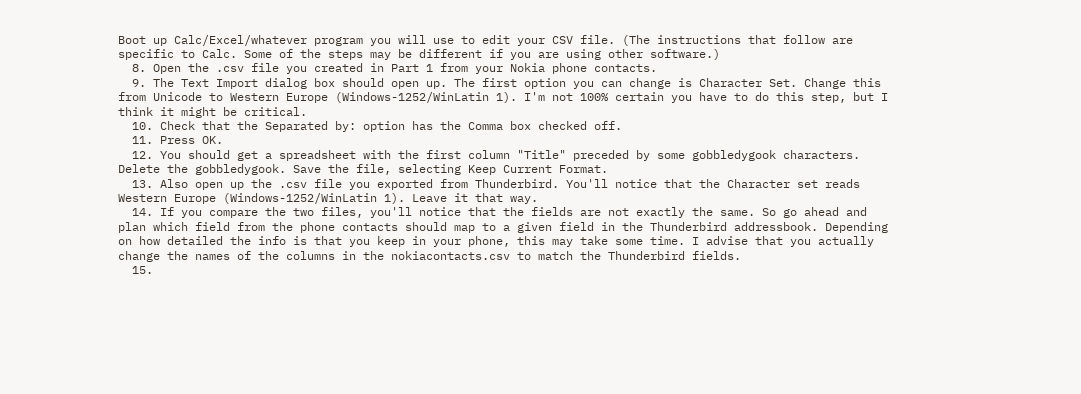Boot up Calc/Excel/whatever program you will use to edit your CSV file. (The instructions that follow are specific to Calc. Some of the steps may be different if you are using other software.)
  8. Open the .csv file you created in Part 1 from your Nokia phone contacts.
  9. The Text Import dialog box should open up. The first option you can change is Character Set. Change this from Unicode to Western Europe (Windows-1252/WinLatin 1). I'm not 100% certain you have to do this step, but I think it might be critical.
  10. Check that the Separated by: option has the Comma box checked off.
  11. Press OK.
  12. You should get a spreadsheet with the first column "Title" preceded by some gobbledygook characters. Delete the gobbledygook. Save the file, selecting Keep Current Format.
  13. Also open up the .csv file you exported from Thunderbird. You'll notice that the Character set reads Western Europe (Windows-1252/WinLatin 1). Leave it that way.
  14. If you compare the two files, you'll notice that the fields are not exactly the same. So go ahead and plan which field from the phone contacts should map to a given field in the Thunderbird addressbook. Depending on how detailed the info is that you keep in your phone, this may take some time. I advise that you actually change the names of the columns in the nokiacontacts.csv to match the Thunderbird fields.
  15.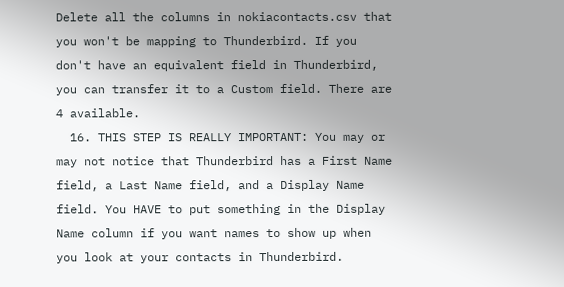Delete all the columns in nokiacontacts.csv that you won't be mapping to Thunderbird. If you don't have an equivalent field in Thunderbird, you can transfer it to a Custom field. There are 4 available.
  16. THIS STEP IS REALLY IMPORTANT: You may or may not notice that Thunderbird has a First Name field, a Last Name field, and a Display Name field. You HAVE to put something in the Display Name column if you want names to show up when you look at your contacts in Thunderbird.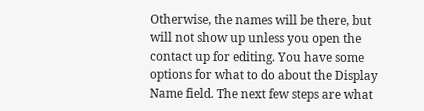Otherwise, the names will be there, but will not show up unless you open the contact up for editing. You have some options for what to do about the Display Name field. The next few steps are what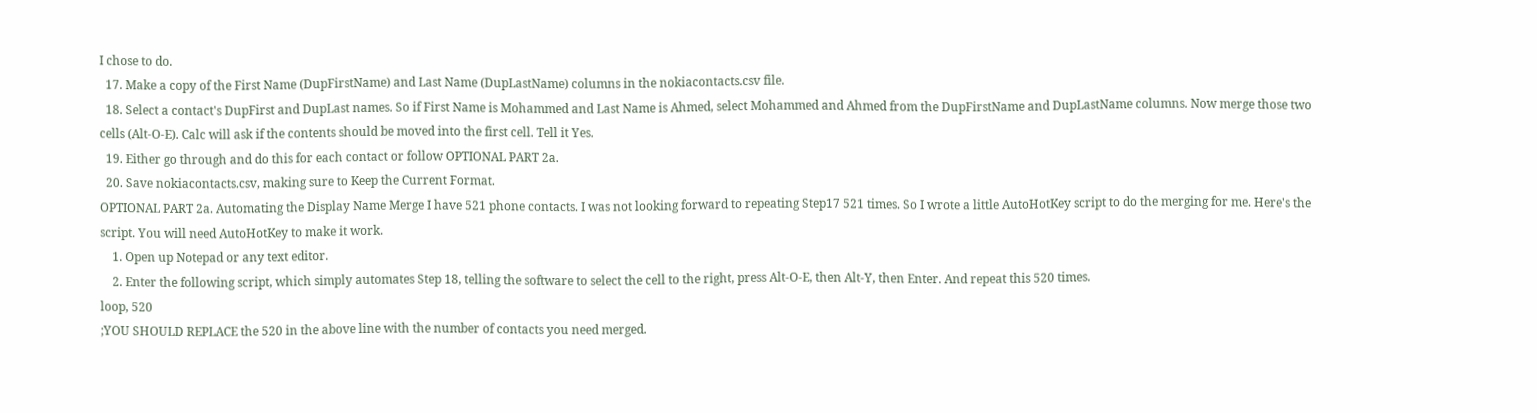I chose to do.
  17. Make a copy of the First Name (DupFirstName) and Last Name (DupLastName) columns in the nokiacontacts.csv file.
  18. Select a contact's DupFirst and DupLast names. So if First Name is Mohammed and Last Name is Ahmed, select Mohammed and Ahmed from the DupFirstName and DupLastName columns. Now merge those two cells (Alt-O-E). Calc will ask if the contents should be moved into the first cell. Tell it Yes.
  19. Either go through and do this for each contact or follow OPTIONAL PART 2a.
  20. Save nokiacontacts.csv, making sure to Keep the Current Format.
OPTIONAL PART 2a. Automating the Display Name Merge I have 521 phone contacts. I was not looking forward to repeating Step17 521 times. So I wrote a little AutoHotKey script to do the merging for me. Here's the script. You will need AutoHotKey to make it work.
    1. Open up Notepad or any text editor.
    2. Enter the following script, which simply automates Step 18, telling the software to select the cell to the right, press Alt-O-E, then Alt-Y, then Enter. And repeat this 520 times.
loop, 520
;YOU SHOULD REPLACE the 520 in the above line with the number of contacts you need merged.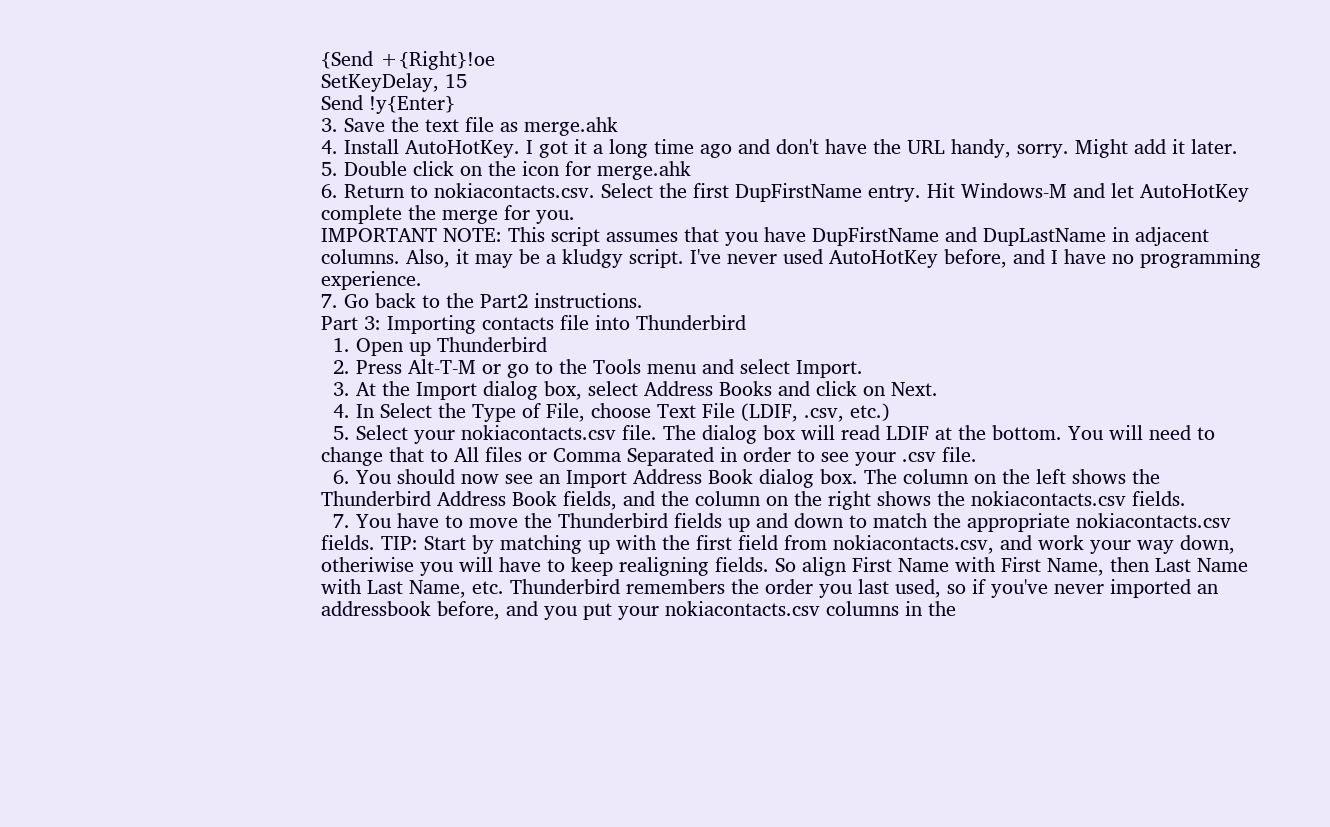{Send +{Right}!oe
SetKeyDelay, 15
Send !y{Enter}
3. Save the text file as merge.ahk
4. Install AutoHotKey. I got it a long time ago and don't have the URL handy, sorry. Might add it later.
5. Double click on the icon for merge.ahk
6. Return to nokiacontacts.csv. Select the first DupFirstName entry. Hit Windows-M and let AutoHotKey complete the merge for you.
IMPORTANT NOTE: This script assumes that you have DupFirstName and DupLastName in adjacent columns. Also, it may be a kludgy script. I've never used AutoHotKey before, and I have no programming experience.
7. Go back to the Part2 instructions.
Part 3: Importing contacts file into Thunderbird
  1. Open up Thunderbird
  2. Press Alt-T-M or go to the Tools menu and select Import.
  3. At the Import dialog box, select Address Books and click on Next.
  4. In Select the Type of File, choose Text File (LDIF, .csv, etc.)
  5. Select your nokiacontacts.csv file. The dialog box will read LDIF at the bottom. You will need to change that to All files or Comma Separated in order to see your .csv file.
  6. You should now see an Import Address Book dialog box. The column on the left shows the Thunderbird Address Book fields, and the column on the right shows the nokiacontacts.csv fields.
  7. You have to move the Thunderbird fields up and down to match the appropriate nokiacontacts.csv fields. TIP: Start by matching up with the first field from nokiacontacts.csv, and work your way down, otheriwise you will have to keep realigning fields. So align First Name with First Name, then Last Name with Last Name, etc. Thunderbird remembers the order you last used, so if you've never imported an addressbook before, and you put your nokiacontacts.csv columns in the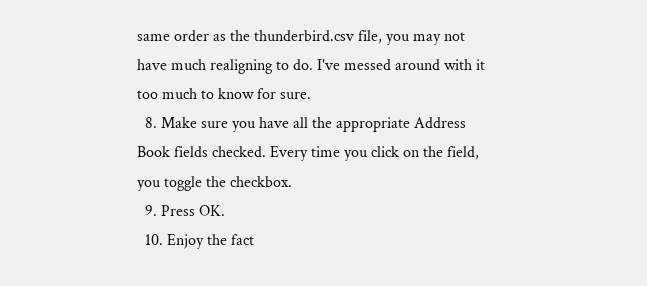same order as the thunderbird.csv file, you may not have much realigning to do. I've messed around with it too much to know for sure.
  8. Make sure you have all the appropriate Address Book fields checked. Every time you click on the field, you toggle the checkbox.
  9. Press OK.
  10. Enjoy the fact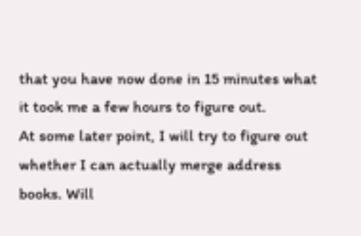that you have now done in 15 minutes what it took me a few hours to figure out.
At some later point, I will try to figure out whether I can actually merge address books. Will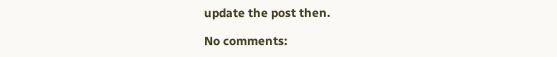update the post then.

No comments: